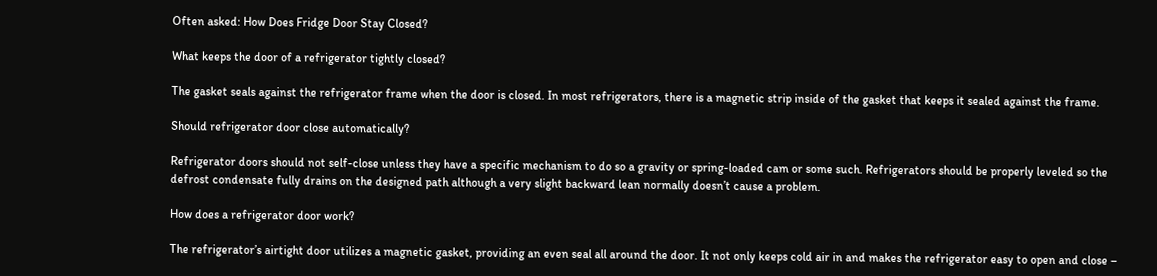Often asked: How Does Fridge Door Stay Closed?

What keeps the door of a refrigerator tightly closed?

The gasket seals against the refrigerator frame when the door is closed. In most refrigerators, there is a magnetic strip inside of the gasket that keeps it sealed against the frame.

Should refrigerator door close automatically?

Refrigerator doors should not self-close unless they have a specific mechanism to do so a gravity or spring-loaded cam or some such. Refrigerators should be properly leveled so the defrost condensate fully drains on the designed path although a very slight backward lean normally doesn’t cause a problem.

How does a refrigerator door work?

The refrigerator’s airtight door utilizes a magnetic gasket, providing an even seal all around the door. It not only keeps cold air in and makes the refrigerator easy to open and close –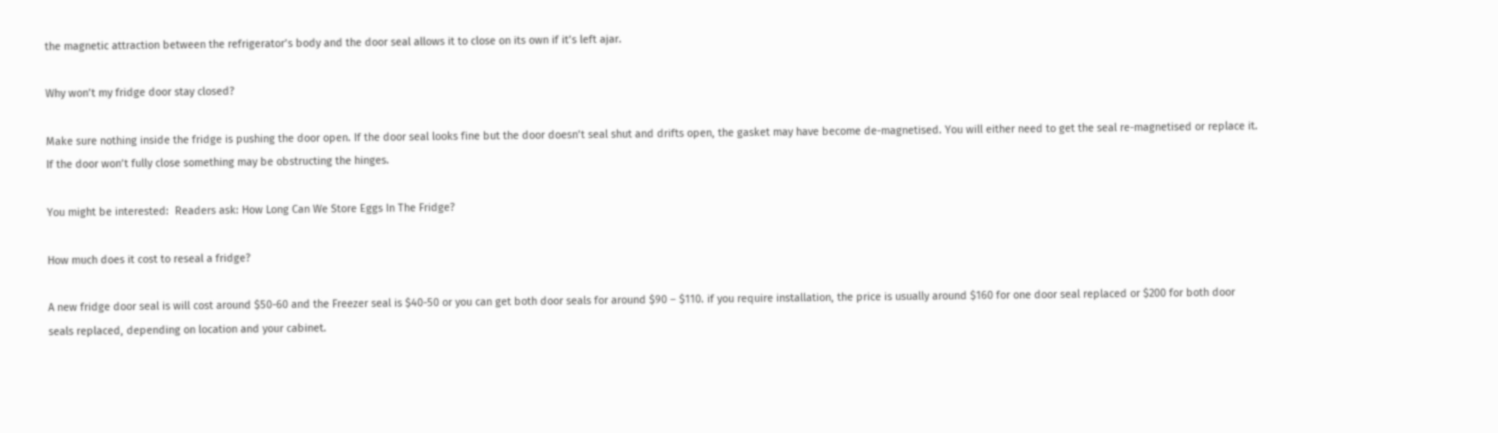the magnetic attraction between the refrigerator’s body and the door seal allows it to close on its own if it’s left ajar.

Why won’t my fridge door stay closed?

Make sure nothing inside the fridge is pushing the door open. If the door seal looks fine but the door doesn’t seal shut and drifts open, the gasket may have become de-magnetised. You will either need to get the seal re-magnetised or replace it. If the door won’t fully close something may be obstructing the hinges.

You might be interested:  Readers ask: How Long Can We Store Eggs In The Fridge?

How much does it cost to reseal a fridge?

A new fridge door seal is will cost around $50-60 and the Freezer seal is $40-50 or you can get both door seals for around $90 – $110. if you require installation, the price is usually around $160 for one door seal replaced or $200 for both door seals replaced, depending on location and your cabinet.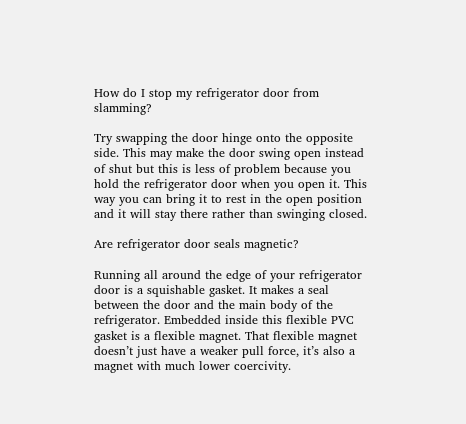How do I stop my refrigerator door from slamming?

Try swapping the door hinge onto the opposite side. This may make the door swing open instead of shut but this is less of problem because you hold the refrigerator door when you open it. This way you can bring it to rest in the open position and it will stay there rather than swinging closed.

Are refrigerator door seals magnetic?

Running all around the edge of your refrigerator door is a squishable gasket. It makes a seal between the door and the main body of the refrigerator. Embedded inside this flexible PVC gasket is a flexible magnet. That flexible magnet doesn’t just have a weaker pull force, it’s also a magnet with much lower coercivity.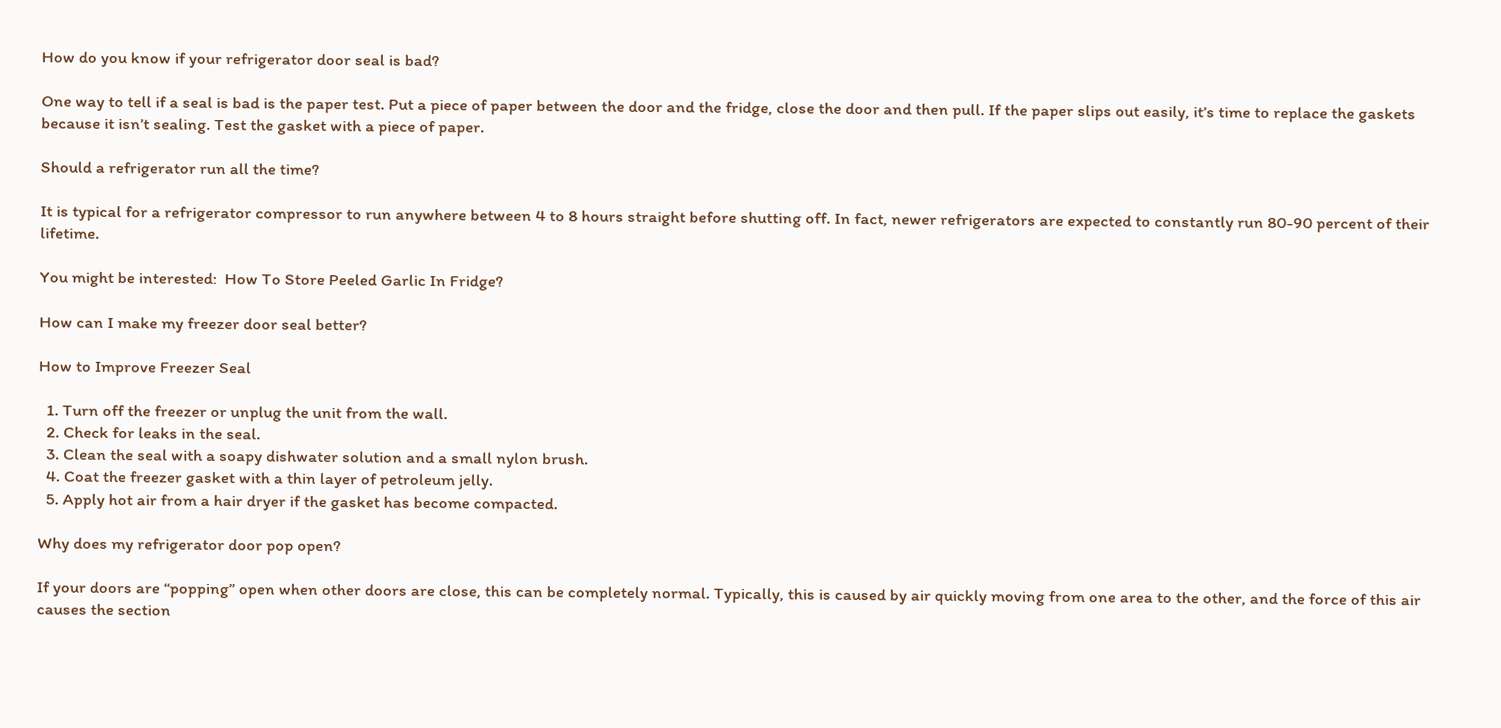How do you know if your refrigerator door seal is bad?

One way to tell if a seal is bad is the paper test. Put a piece of paper between the door and the fridge, close the door and then pull. If the paper slips out easily, it’s time to replace the gaskets because it isn’t sealing. Test the gasket with a piece of paper.

Should a refrigerator run all the time?

It is typical for a refrigerator compressor to run anywhere between 4 to 8 hours straight before shutting off. In fact, newer refrigerators are expected to constantly run 80-90 percent of their lifetime.

You might be interested:  How To Store Peeled Garlic In Fridge?

How can I make my freezer door seal better?

How to Improve Freezer Seal

  1. Turn off the freezer or unplug the unit from the wall.
  2. Check for leaks in the seal.
  3. Clean the seal with a soapy dishwater solution and a small nylon brush.
  4. Coat the freezer gasket with a thin layer of petroleum jelly.
  5. Apply hot air from a hair dryer if the gasket has become compacted.

Why does my refrigerator door pop open?

If your doors are “popping” open when other doors are close, this can be completely normal. Typically, this is caused by air quickly moving from one area to the other, and the force of this air causes the section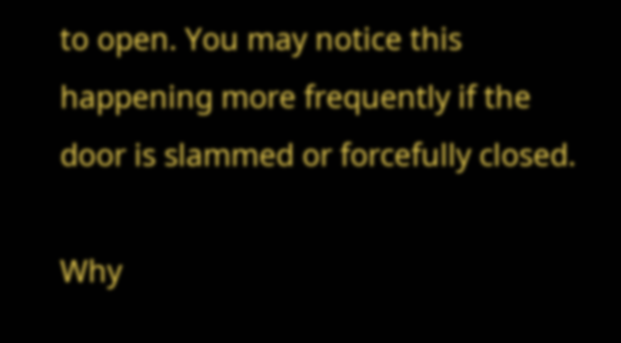to open. You may notice this happening more frequently if the door is slammed or forcefully closed.

Why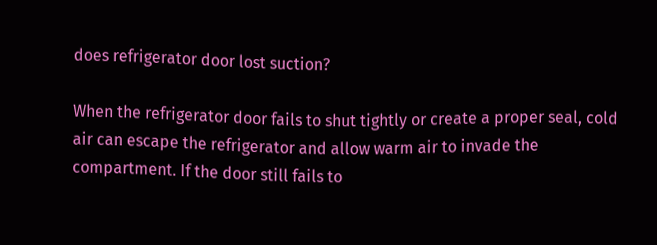does refrigerator door lost suction?

When the refrigerator door fails to shut tightly or create a proper seal, cold air can escape the refrigerator and allow warm air to invade the compartment. If the door still fails to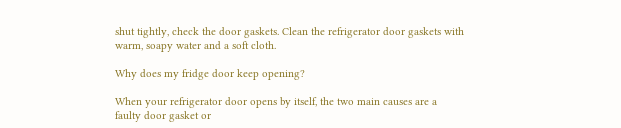shut tightly, check the door gaskets. Clean the refrigerator door gaskets with warm, soapy water and a soft cloth.

Why does my fridge door keep opening?

When your refrigerator door opens by itself, the two main causes are a faulty door gasket or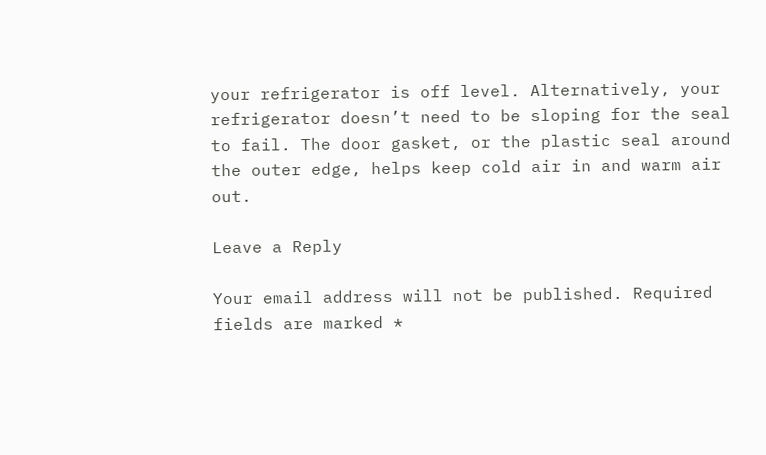your refrigerator is off level. Alternatively, your refrigerator doesn’t need to be sloping for the seal to fail. The door gasket, or the plastic seal around the outer edge, helps keep cold air in and warm air out.

Leave a Reply

Your email address will not be published. Required fields are marked *